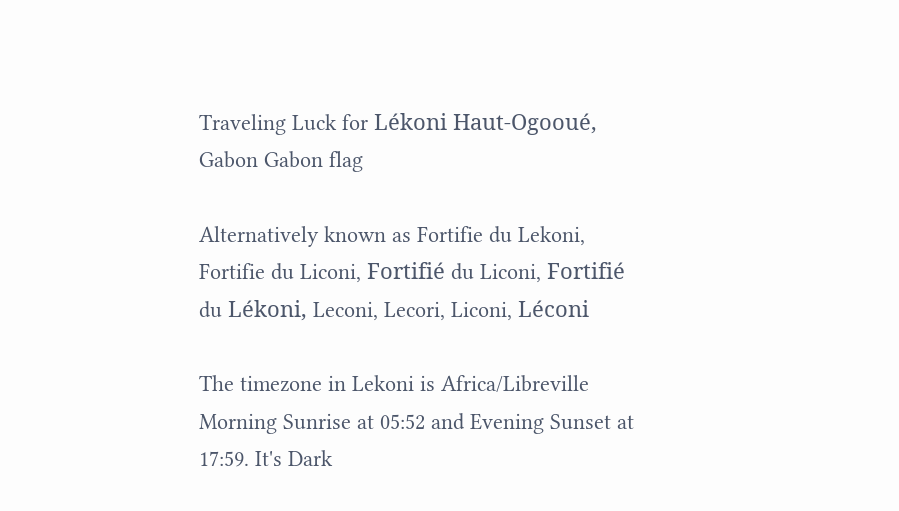Traveling Luck for Lékoni Haut-Ogooué, Gabon Gabon flag

Alternatively known as Fortifie du Lekoni, Fortifie du Liconi, Fortifié du Liconi, Fortifié du Lékoni, Leconi, Lecori, Liconi, Léconi

The timezone in Lekoni is Africa/Libreville
Morning Sunrise at 05:52 and Evening Sunset at 17:59. It's Dark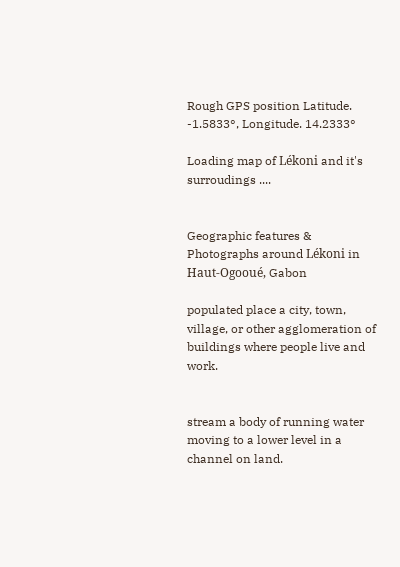Rough GPS position Latitude. -1.5833°, Longitude. 14.2333°

Loading map of Lékoni and it's surroudings ....


Geographic features & Photographs around Lékoni in Haut-Ogooué, Gabon

populated place a city, town, village, or other agglomeration of buildings where people live and work.


stream a body of running water moving to a lower level in a channel on land.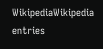WikipediaWikipedia entries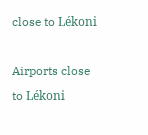close to Lékoni

Airports close to Lékoni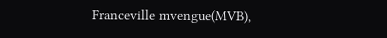Franceville mvengue(MVB),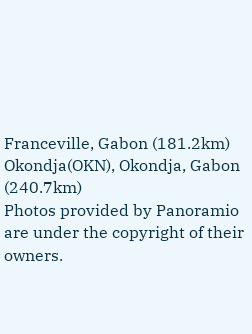Franceville, Gabon (181.2km)
Okondja(OKN), Okondja, Gabon (240.7km)
Photos provided by Panoramio are under the copyright of their owners.